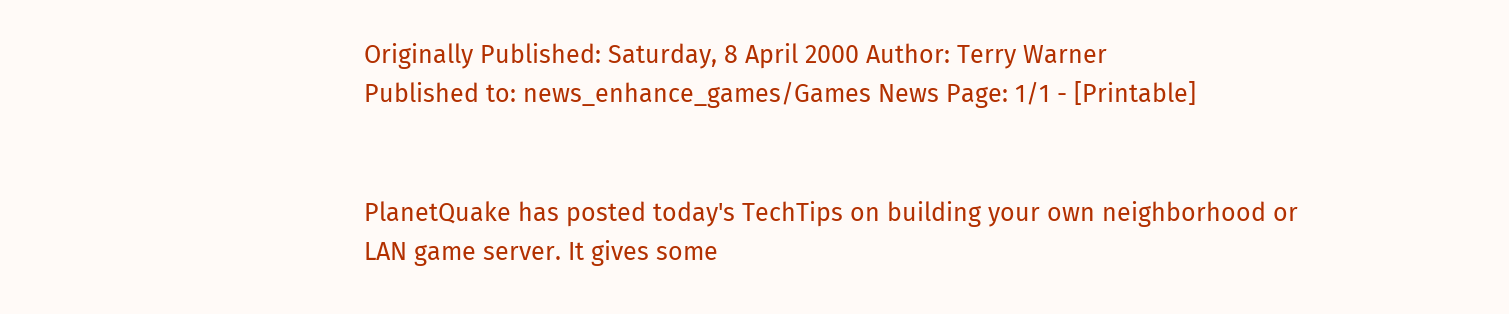Originally Published: Saturday, 8 April 2000 Author: Terry Warner
Published to: news_enhance_games/Games News Page: 1/1 - [Printable]


PlanetQuake has posted today's TechTips on building your own neighborhood or LAN game server. It gives some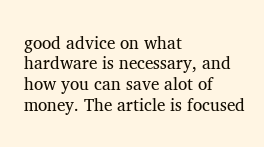good advice on what hardware is necessary, and how you can save alot of money. The article is focused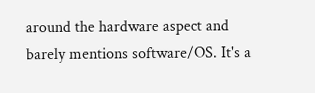around the hardware aspect and barely mentions software/OS. It's a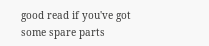good read if you've got some spare parts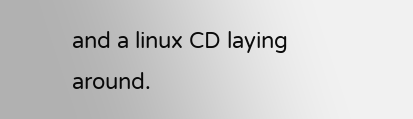and a linux CD laying around.